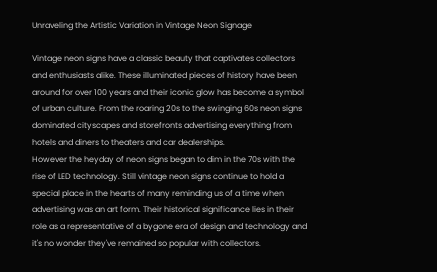Unraveling the Artistic Variation in Vintage Neon Signage

Vintage neon signs have a classic beauty that captivates collectors and enthusiasts alike. These illuminated pieces of history have been around for over 100 years and their iconic glow has become a symbol of urban culture. From the roaring 20s to the swinging 60s neon signs dominated cityscapes and storefronts advertising everything from hotels and diners to theaters and car dealerships.
However the heyday of neon signs began to dim in the 70s with the rise of LED technology. Still vintage neon signs continue to hold a special place in the hearts of many reminding us of a time when advertising was an art form. Their historical significance lies in their role as a representative of a bygone era of design and technology and it's no wonder they've remained so popular with collectors.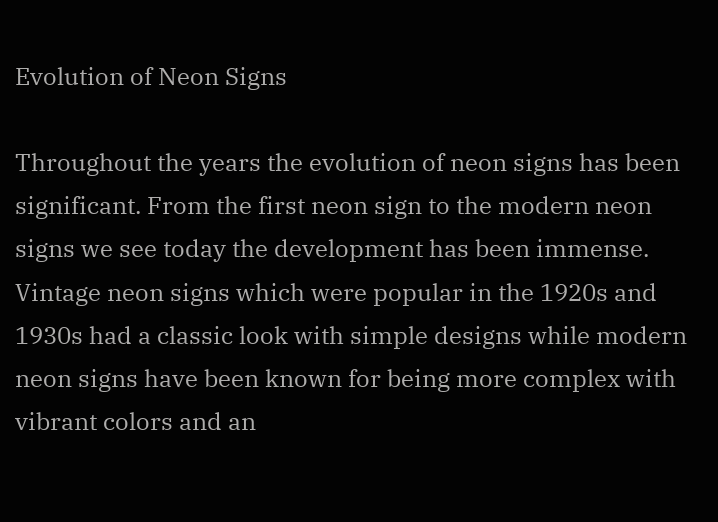Evolution of Neon Signs

Throughout the years the evolution of neon signs has been significant. From the first neon sign to the modern neon signs we see today the development has been immense. Vintage neon signs which were popular in the 1920s and 1930s had a classic look with simple designs while modern neon signs have been known for being more complex with vibrant colors and an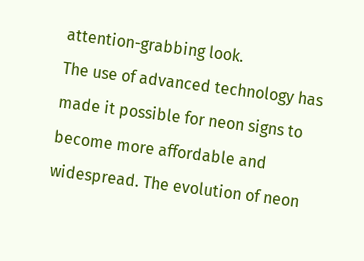attention-grabbing look.
The use of advanced technology has made it possible for neon signs to become more affordable and widespread. The evolution of neon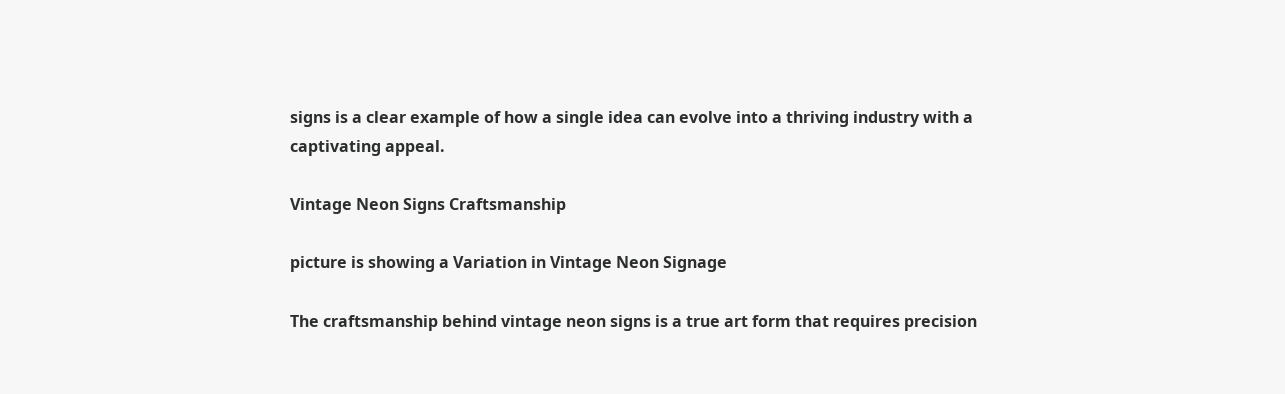signs is a clear example of how a single idea can evolve into a thriving industry with a captivating appeal.

Vintage Neon Signs Craftsmanship

picture is showing a Variation in Vintage Neon Signage

The craftsmanship behind vintage neon signs is a true art form that requires precision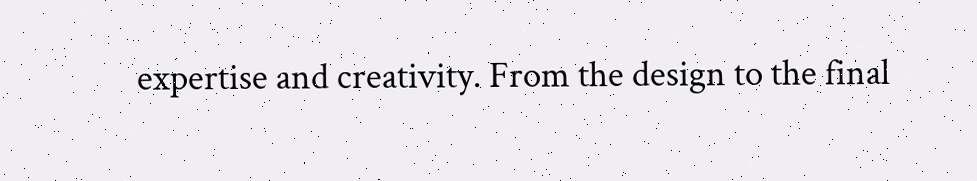expertise and creativity. From the design to the final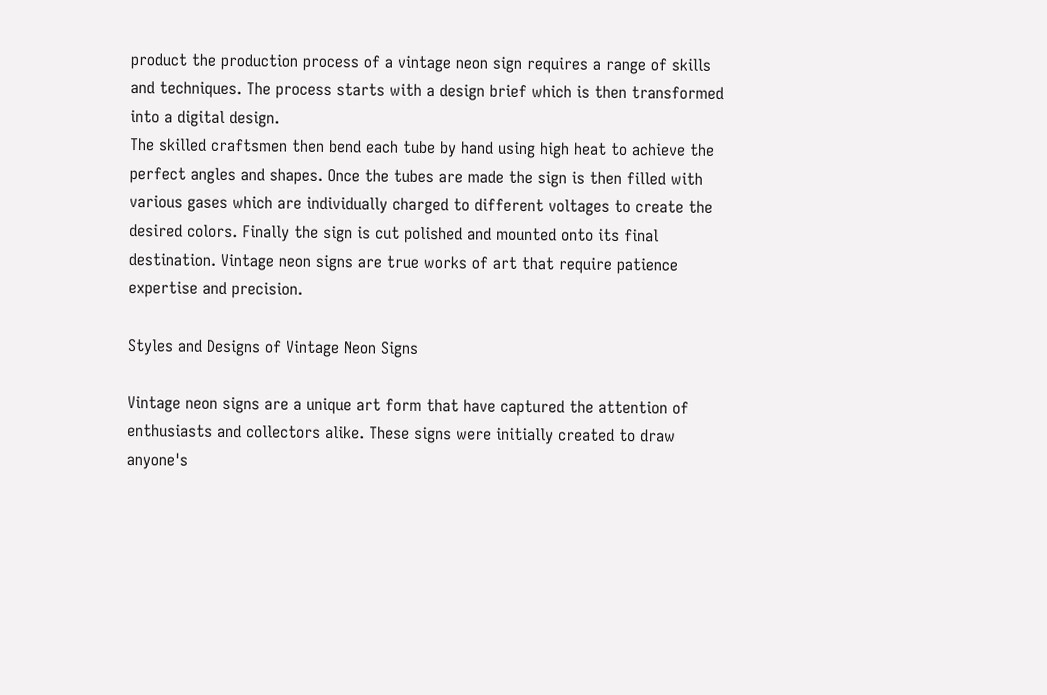product the production process of a vintage neon sign requires a range of skills and techniques. The process starts with a design brief which is then transformed into a digital design.
The skilled craftsmen then bend each tube by hand using high heat to achieve the perfect angles and shapes. Once the tubes are made the sign is then filled with various gases which are individually charged to different voltages to create the desired colors. Finally the sign is cut polished and mounted onto its final destination. Vintage neon signs are true works of art that require patience expertise and precision.

Styles and Designs of Vintage Neon Signs

Vintage neon signs are a unique art form that have captured the attention of enthusiasts and collectors alike. These signs were initially created to draw anyone's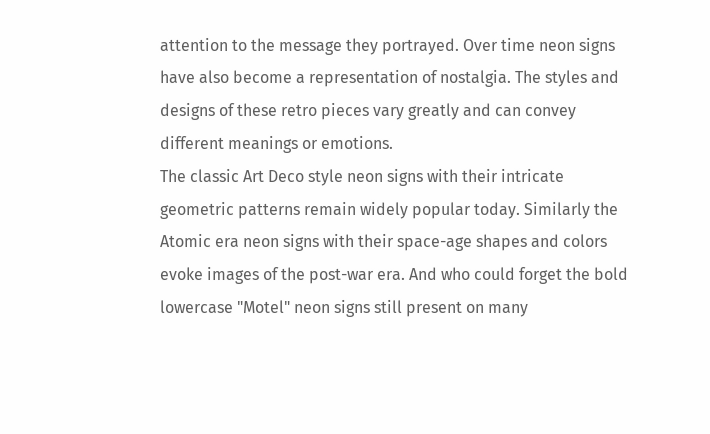attention to the message they portrayed. Over time neon signs have also become a representation of nostalgia. The styles and designs of these retro pieces vary greatly and can convey different meanings or emotions.
The classic Art Deco style neon signs with their intricate geometric patterns remain widely popular today. Similarly the Atomic era neon signs with their space-age shapes and colors evoke images of the post-war era. And who could forget the bold lowercase "Motel" neon signs still present on many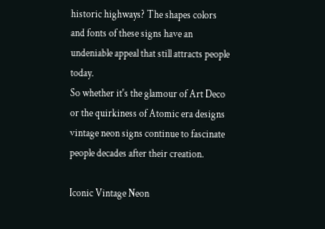historic highways? The shapes colors and fonts of these signs have an undeniable appeal that still attracts people today.
So whether it's the glamour of Art Deco or the quirkiness of Atomic era designs vintage neon signs continue to fascinate people decades after their creation.

Iconic Vintage Neon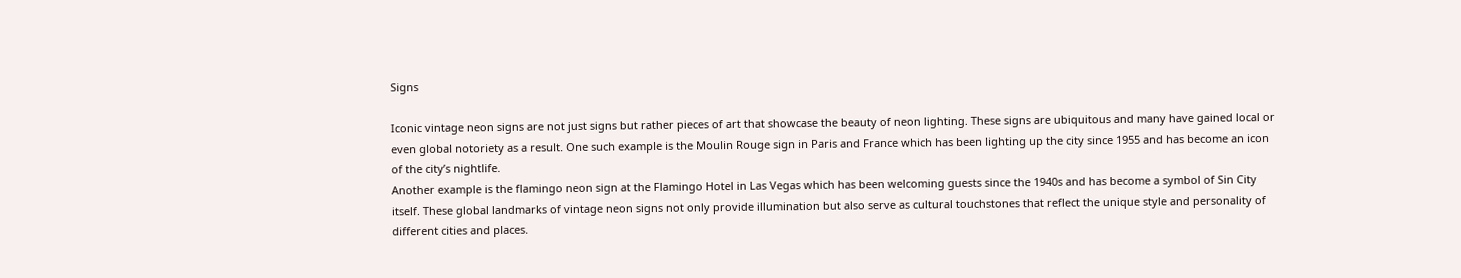Signs

Iconic vintage neon signs are not just signs but rather pieces of art that showcase the beauty of neon lighting. These signs are ubiquitous and many have gained local or even global notoriety as a result. One such example is the Moulin Rouge sign in Paris and France which has been lighting up the city since 1955 and has become an icon of the city’s nightlife.
Another example is the flamingo neon sign at the Flamingo Hotel in Las Vegas which has been welcoming guests since the 1940s and has become a symbol of Sin City itself. These global landmarks of vintage neon signs not only provide illumination but also serve as cultural touchstones that reflect the unique style and personality of different cities and places.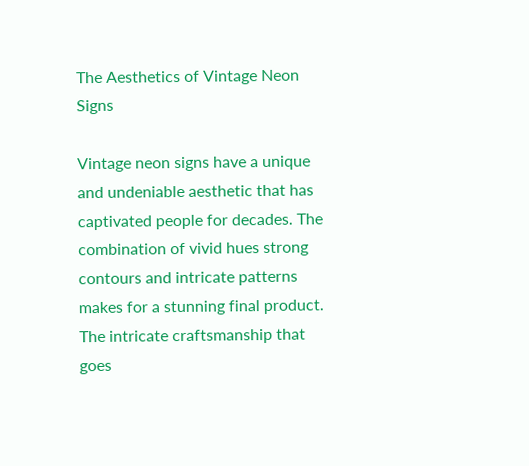The Aesthetics of Vintage Neon Signs

Vintage neon signs have a unique and undeniable aesthetic that has captivated people for decades. The combination of vivid hues strong contours and intricate patterns makes for a stunning final product. The intricate craftsmanship that goes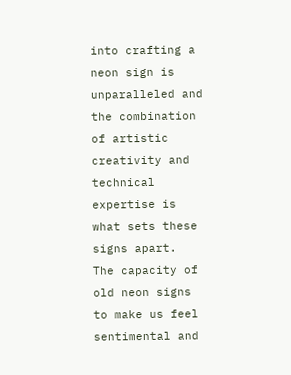into crafting a neon sign is unparalleled and the combination of artistic creativity and technical expertise is what sets these signs apart.
The capacity of old neon signs to make us feel sentimental and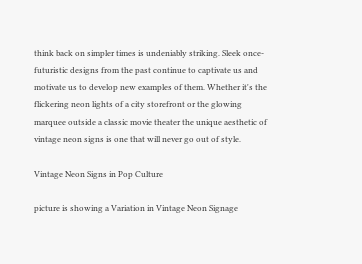think back on simpler times is undeniably striking. Sleek once-futuristic designs from the past continue to captivate us and motivate us to develop new examples of them. Whether it's the flickering neon lights of a city storefront or the glowing marquee outside a classic movie theater the unique aesthetic of vintage neon signs is one that will never go out of style.

Vintage Neon Signs in Pop Culture

picture is showing a Variation in Vintage Neon Signage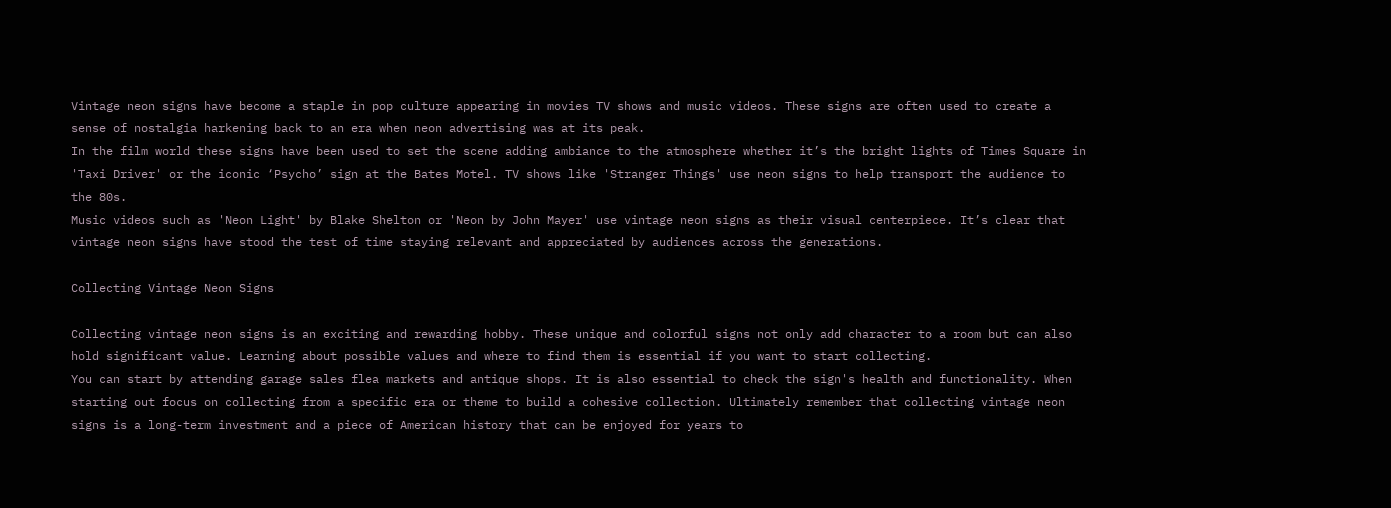Vintage neon signs have become a staple in pop culture appearing in movies TV shows and music videos. These signs are often used to create a sense of nostalgia harkening back to an era when neon advertising was at its peak.
In the film world these signs have been used to set the scene adding ambiance to the atmosphere whether it’s the bright lights of Times Square in 'Taxi Driver' or the iconic ‘Psycho’ sign at the Bates Motel. TV shows like 'Stranger Things' use neon signs to help transport the audience to the 80s.
Music videos such as 'Neon Light' by Blake Shelton or 'Neon by John Mayer' use vintage neon signs as their visual centerpiece. It’s clear that vintage neon signs have stood the test of time staying relevant and appreciated by audiences across the generations.

Collecting Vintage Neon Signs

Collecting vintage neon signs is an exciting and rewarding hobby. These unique and colorful signs not only add character to a room but can also hold significant value. Learning about possible values and where to find them is essential if you want to start collecting.
You can start by attending garage sales flea markets and antique shops. It is also essential to check the sign's health and functionality. When starting out focus on collecting from a specific era or theme to build a cohesive collection. Ultimately remember that collecting vintage neon signs is a long-term investment and a piece of American history that can be enjoyed for years to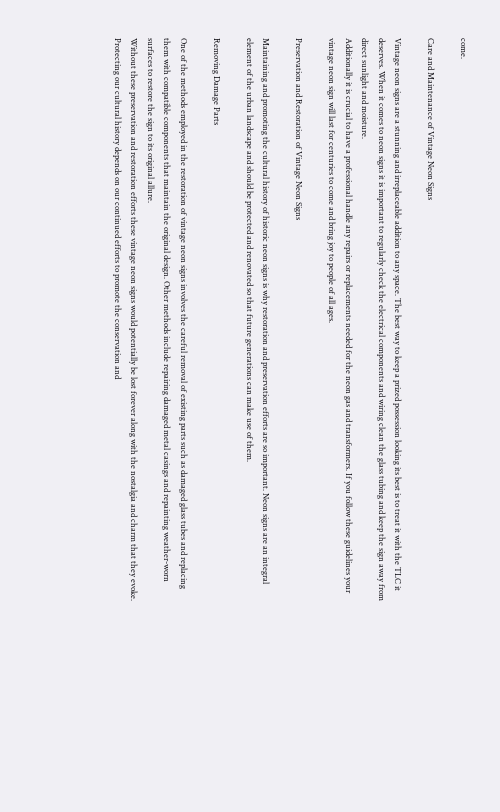come.

Care and Maintenance of Vintage Neon Signs

Vintage neon signs are a stunning and irreplaceable addition to any space. The best way to keep a prized possession looking its best is to treat it with the TLC it deserves. When it comes to neon signs it is important to regularly check the electrical components and wiring clean the glass tubing and keep the sign away from direct sunlight and moisture.
Additionally it is crucial to have a professional handle any repairs or replacements needed for the neon gas and transformers. If you follow these guidelines your vintage neon sign will last for centuries to come and bring joy to people of all ages.

Preservation and Restoration of Vintage Neon Signs

Maintaining and promoting the cultural history of historic neon signs is why restoration and preservation efforts are so important. Neon signs are an integral element of the urban landscape and should be protected and renovated so that future generations can make use of them.

Removing Damage Parts

One of the methods employed in the restoration of vintage neon signs involves the careful removal of existing parts such as damaged glass tubes and replacing them with compatible components that maintain the original design. Other methods include repairing damaged metal casings and repainting weather-worn surfaces to restore the sign to its original allure.
Without these preservation and restoration efforts these vintage neon signs would potentially be lost forever along with the nostalgia and charm that they evoke. Protecting our cultural history depends on our continued efforts to promote the conservation and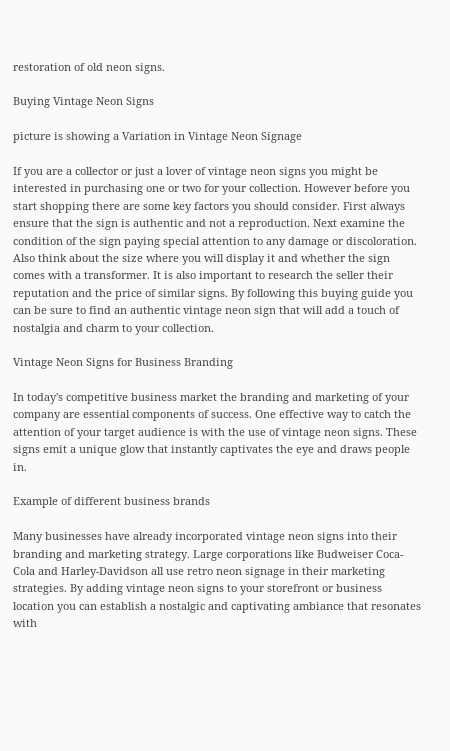restoration of old neon signs.

Buying Vintage Neon Signs

picture is showing a Variation in Vintage Neon Signage

If you are a collector or just a lover of vintage neon signs you might be interested in purchasing one or two for your collection. However before you start shopping there are some key factors you should consider. First always ensure that the sign is authentic and not a reproduction. Next examine the condition of the sign paying special attention to any damage or discoloration.
Also think about the size where you will display it and whether the sign comes with a transformer. It is also important to research the seller their reputation and the price of similar signs. By following this buying guide you can be sure to find an authentic vintage neon sign that will add a touch of nostalgia and charm to your collection.

Vintage Neon Signs for Business Branding

In today's competitive business market the branding and marketing of your company are essential components of success. One effective way to catch the attention of your target audience is with the use of vintage neon signs. These signs emit a unique glow that instantly captivates the eye and draws people in.

Example of different business brands

Many businesses have already incorporated vintage neon signs into their branding and marketing strategy. Large corporations like Budweiser Coca-Cola and Harley-Davidson all use retro neon signage in their marketing strategies. By adding vintage neon signs to your storefront or business location you can establish a nostalgic and captivating ambiance that resonates with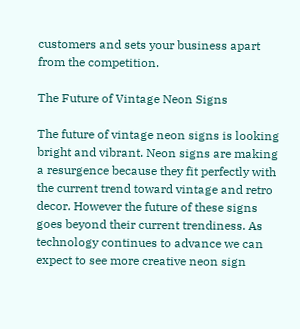customers and sets your business apart from the competition.

The Future of Vintage Neon Signs

The future of vintage neon signs is looking bright and vibrant. Neon signs are making a resurgence because they fit perfectly with the current trend toward vintage and retro decor. However the future of these signs goes beyond their current trendiness. As technology continues to advance we can expect to see more creative neon sign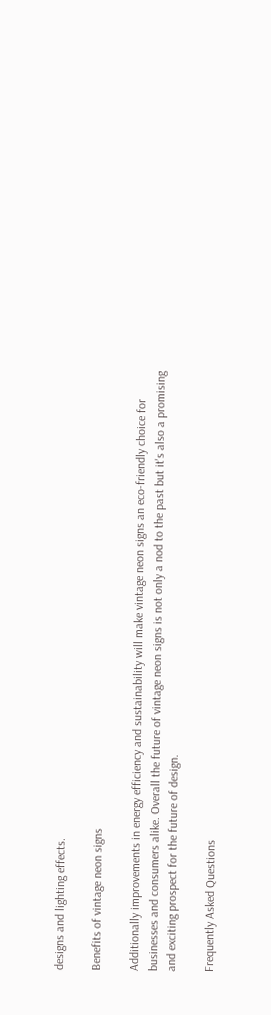designs and lighting effects.

Benefits of vintage neon signs

Additionally improvements in energy efficiency and sustainability will make vintage neon signs an eco-friendly choice for businesses and consumers alike. Overall the future of vintage neon signs is not only a nod to the past but it's also a promising and exciting prospect for the future of design.

Frequently Asked Questions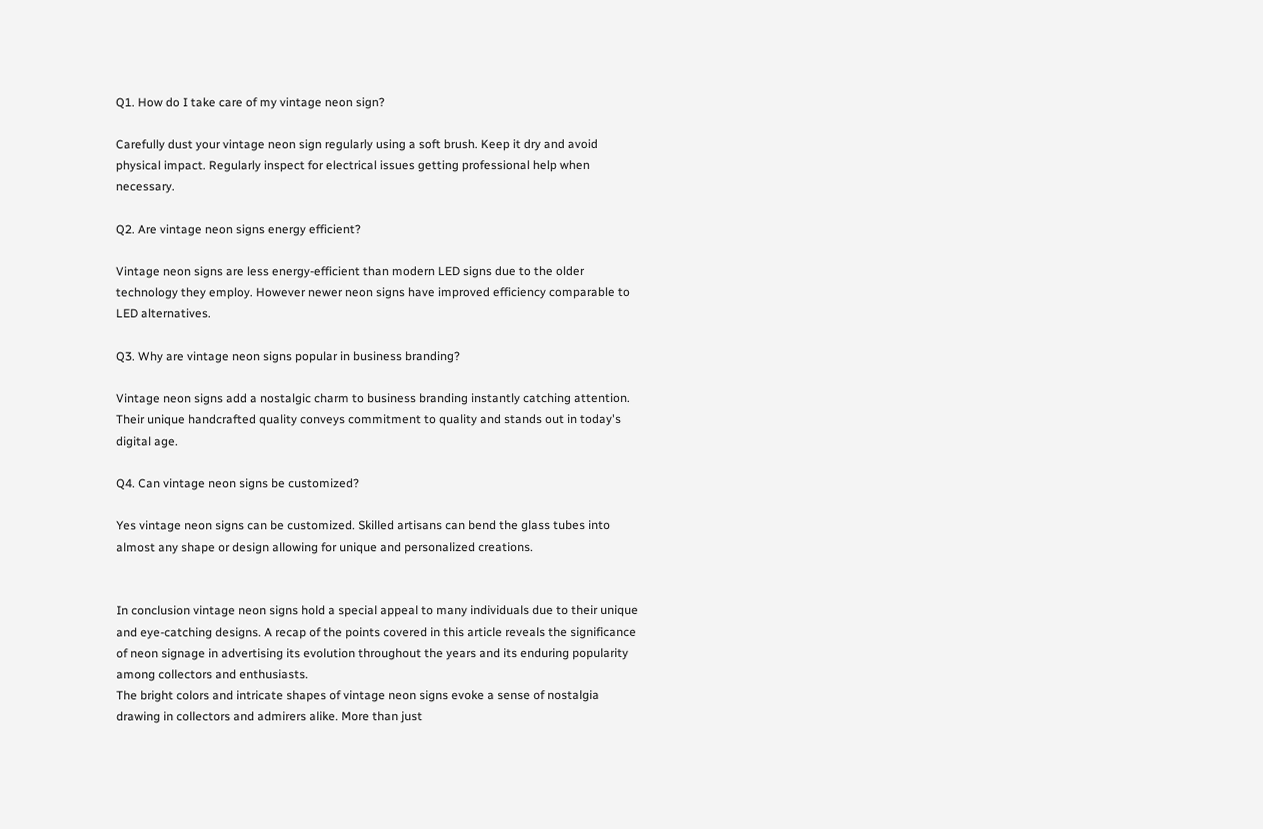Q1. How do I take care of my vintage neon sign?

Carefully dust your vintage neon sign regularly using a soft brush. Keep it dry and avoid physical impact. Regularly inspect for electrical issues getting professional help when necessary.

Q2. Are vintage neon signs energy efficient?

Vintage neon signs are less energy-efficient than modern LED signs due to the older technology they employ. However newer neon signs have improved efficiency comparable to LED alternatives.

Q3. Why are vintage neon signs popular in business branding?

Vintage neon signs add a nostalgic charm to business branding instantly catching attention. Their unique handcrafted quality conveys commitment to quality and stands out in today's digital age.

Q4. Can vintage neon signs be customized?

Yes vintage neon signs can be customized. Skilled artisans can bend the glass tubes into almost any shape or design allowing for unique and personalized creations.


In conclusion vintage neon signs hold a special appeal to many individuals due to their unique and eye-catching designs. A recap of the points covered in this article reveals the significance of neon signage in advertising its evolution throughout the years and its enduring popularity among collectors and enthusiasts.
The bright colors and intricate shapes of vintage neon signs evoke a sense of nostalgia drawing in collectors and admirers alike. More than just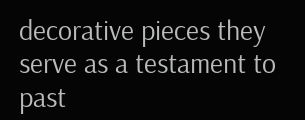decorative pieces they serve as a testament to past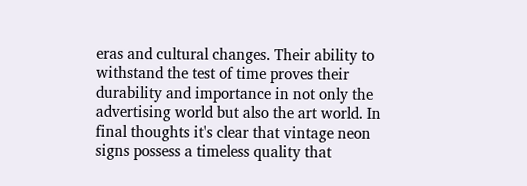eras and cultural changes. Their ability to withstand the test of time proves their durability and importance in not only the advertising world but also the art world. In final thoughts it's clear that vintage neon signs possess a timeless quality that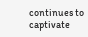continues to captivate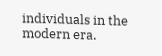individuals in the modern era.